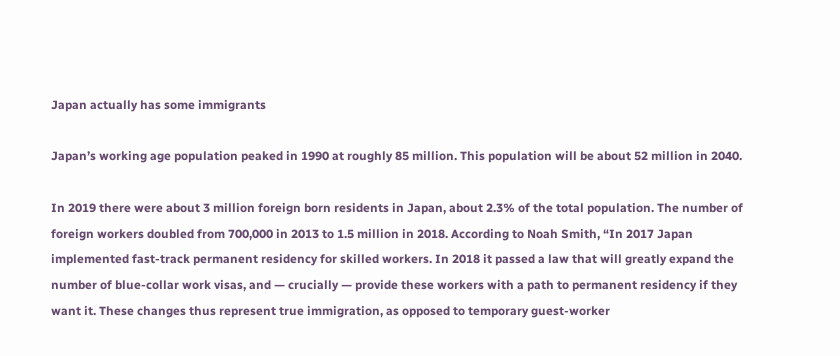Japan actually has some immigrants

Japan’s working age population peaked in 1990 at roughly 85 million. This population will be about 52 million in 2040.

In 2019 there were about 3 million foreign born residents in Japan, about 2.3% of the total population. The number of foreign workers doubled from 700,000 in 2013 to 1.5 million in 2018. According to Noah Smith, “In 2017 Japan implemented fast-track permanent residency for skilled workers. In 2018 it passed a law that will greatly expand the number of blue-collar work visas, and — crucially — provide these workers with a path to permanent residency if they want it. These changes thus represent true immigration, as opposed to temporary guest-worker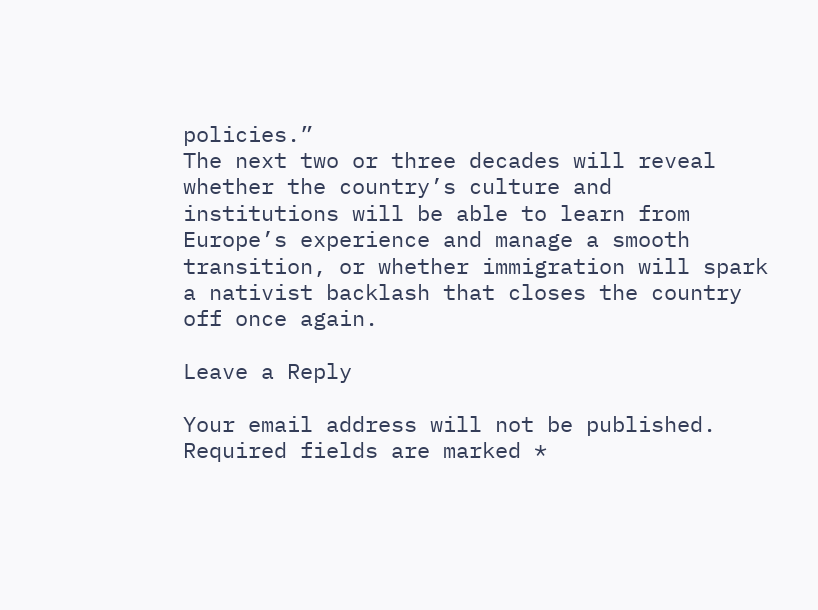policies.”
The next two or three decades will reveal whether the country’s culture and institutions will be able to learn from Europe’s experience and manage a smooth transition, or whether immigration will spark a nativist backlash that closes the country off once again.

Leave a Reply

Your email address will not be published. Required fields are marked *